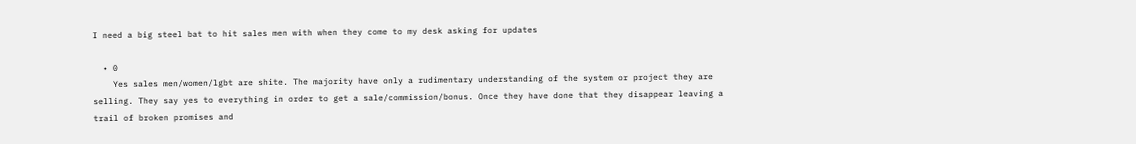I need a big steel bat to hit sales men with when they come to my desk asking for updates

  • 0
    Yes sales men/women/lgbt are shite. The majority have only a rudimentary understanding of the system or project they are selling. They say yes to everything in order to get a sale/commission/bonus. Once they have done that they disappear leaving a trail of broken promises and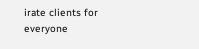irate clients for everyone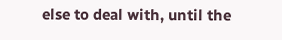else to deal with, until the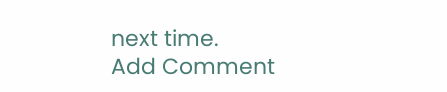next time.
Add Comment